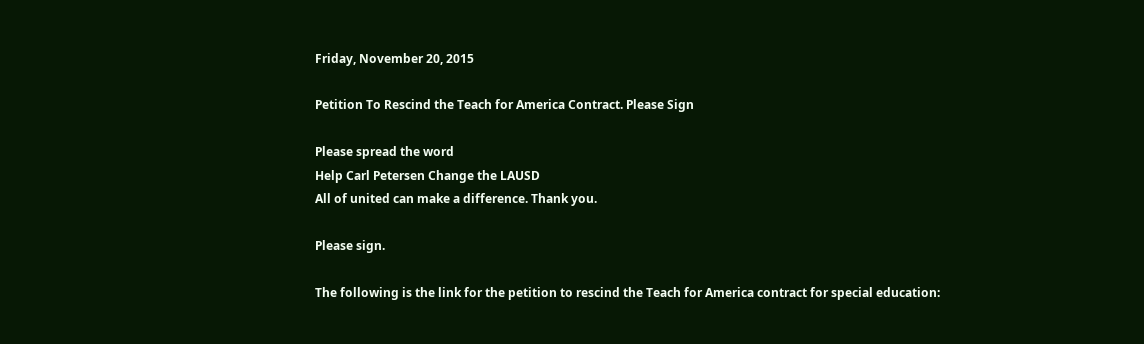Friday, November 20, 2015

Petition To Rescind the Teach for America Contract. Please Sign

Please spread the word
Help Carl Petersen Change the LAUSD
All of united can make a difference. Thank you.

Please sign.

The following is the link for the petition to rescind the Teach for America contract for special education: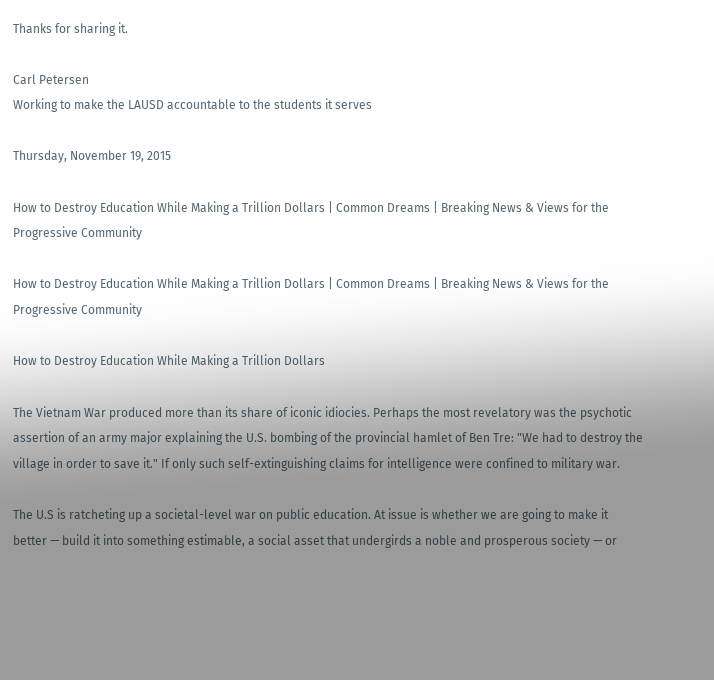Thanks for sharing it.

Carl Petersen
Working to make the LAUSD accountable to the students it serves

Thursday, November 19, 2015

How to Destroy Education While Making a Trillion Dollars | Common Dreams | Breaking News & Views for the Progressive Community

How to Destroy Education While Making a Trillion Dollars | Common Dreams | Breaking News & Views for the Progressive Community

How to Destroy Education While Making a Trillion Dollars

The Vietnam War produced more than its share of iconic idiocies. Perhaps the most revelatory was the psychotic assertion of an army major explaining the U.S. bombing of the provincial hamlet of Ben Tre: "We had to destroy the village in order to save it." If only such self-extinguishing claims for intelligence were confined to military war.

The U.S is ratcheting up a societal-level war on public education. At issue is whether we are going to make it better — build it into something estimable, a social asset that undergirds a noble and prosperous society — or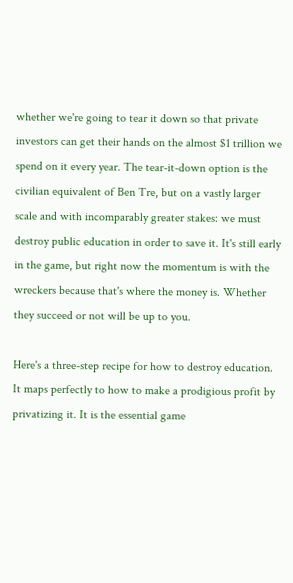whether we're going to tear it down so that private investors can get their hands on the almost $1 trillion we spend on it every year. The tear-it-down option is the civilian equivalent of Ben Tre, but on a vastly larger scale and with incomparably greater stakes: we must destroy public education in order to save it. It's still early in the game, but right now the momentum is with the wreckers because that's where the money is. Whether they succeed or not will be up to you.

Here's a three-step recipe for how to destroy education. It maps perfectly to how to make a prodigious profit by privatizing it. It is the essential game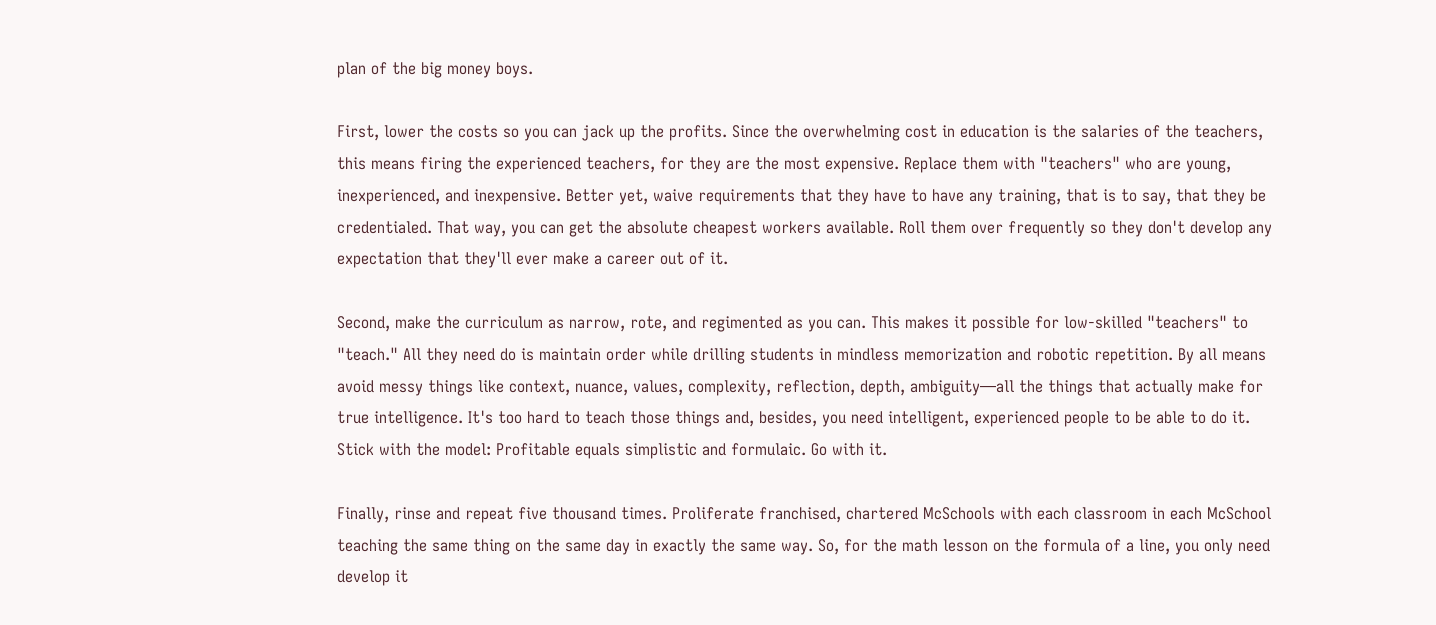plan of the big money boys.

First, lower the costs so you can jack up the profits. Since the overwhelming cost in education is the salaries of the teachers, this means firing the experienced teachers, for they are the most expensive. Replace them with "teachers" who are young, inexperienced, and inexpensive. Better yet, waive requirements that they have to have any training, that is to say, that they be credentialed. That way, you can get the absolute cheapest workers available. Roll them over frequently so they don't develop any expectation that they'll ever make a career out of it.

Second, make the curriculum as narrow, rote, and regimented as you can. This makes it possible for low-skilled "teachers" to "teach." All they need do is maintain order while drilling students in mindless memorization and robotic repetition. By all means avoid messy things like context, nuance, values, complexity, reflection, depth, ambiguity—all the things that actually make for true intelligence. It's too hard to teach those things and, besides, you need intelligent, experienced people to be able to do it. Stick with the model: Profitable equals simplistic and formulaic. Go with it.

Finally, rinse and repeat five thousand times. Proliferate franchised, chartered McSchools with each classroom in each McSchool teaching the same thing on the same day in exactly the same way. So, for the math lesson on the formula of a line, you only need develop it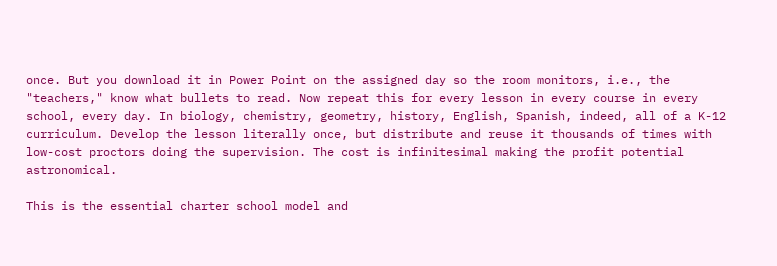once. But you download it in Power Point on the assigned day so the room monitors, i.e., the "teachers," know what bullets to read. Now repeat this for every lesson in every course in every school, every day. In biology, chemistry, geometry, history, English, Spanish, indeed, all of a K-12 curriculum. Develop the lesson literally once, but distribute and reuse it thousands of times with low-cost proctors doing the supervision. The cost is infinitesimal making the profit potential astronomical.

This is the essential charter school model and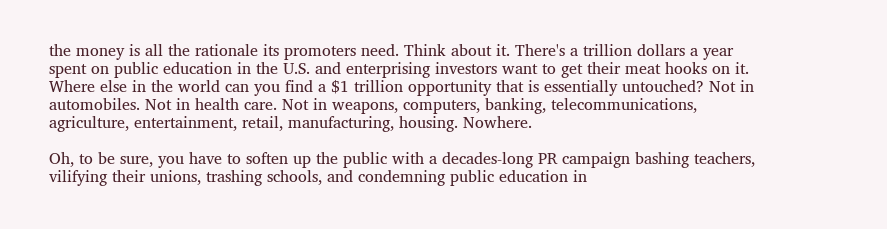the money is all the rationale its promoters need. Think about it. There's a trillion dollars a year spent on public education in the U.S. and enterprising investors want to get their meat hooks on it. Where else in the world can you find a $1 trillion opportunity that is essentially untouched? Not in automobiles. Not in health care. Not in weapons, computers, banking, telecommunications, agriculture, entertainment, retail, manufacturing, housing. Nowhere.

Oh, to be sure, you have to soften up the public with a decades-long PR campaign bashing teachers, vilifying their unions, trashing schools, and condemning public education in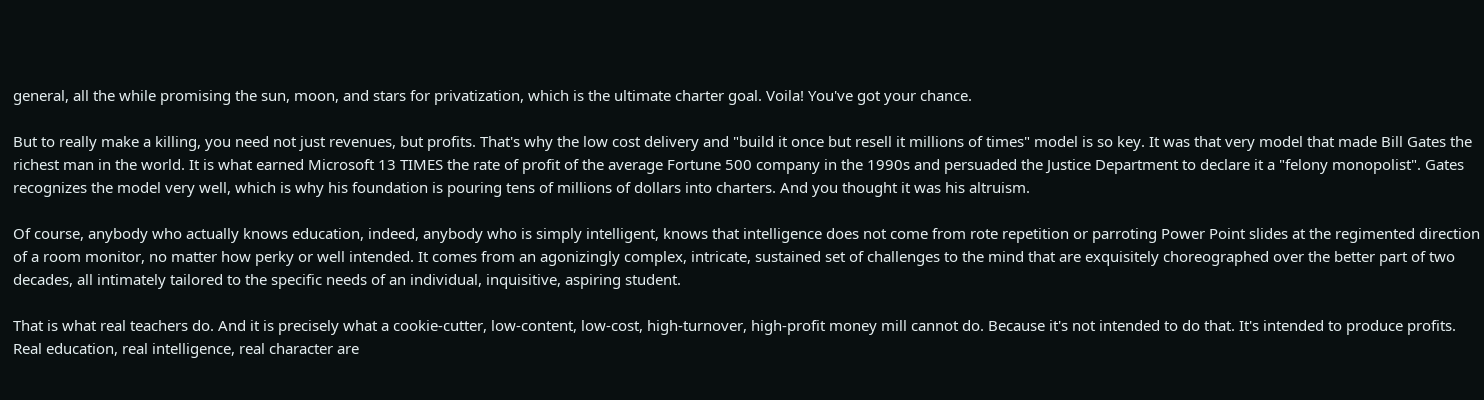general, all the while promising the sun, moon, and stars for privatization, which is the ultimate charter goal. Voila! You've got your chance.

But to really make a killing, you need not just revenues, but profits. That's why the low cost delivery and "build it once but resell it millions of times" model is so key. It was that very model that made Bill Gates the richest man in the world. It is what earned Microsoft 13 TIMES the rate of profit of the average Fortune 500 company in the 1990s and persuaded the Justice Department to declare it a "felony monopolist". Gates recognizes the model very well, which is why his foundation is pouring tens of millions of dollars into charters. And you thought it was his altruism.

Of course, anybody who actually knows education, indeed, anybody who is simply intelligent, knows that intelligence does not come from rote repetition or parroting Power Point slides at the regimented direction of a room monitor, no matter how perky or well intended. It comes from an agonizingly complex, intricate, sustained set of challenges to the mind that are exquisitely choreographed over the better part of two decades, all intimately tailored to the specific needs of an individual, inquisitive, aspiring student.

That is what real teachers do. And it is precisely what a cookie-cutter, low-content, low-cost, high-turnover, high-profit money mill cannot do. Because it's not intended to do that. It's intended to produce profits. Real education, real intelligence, real character are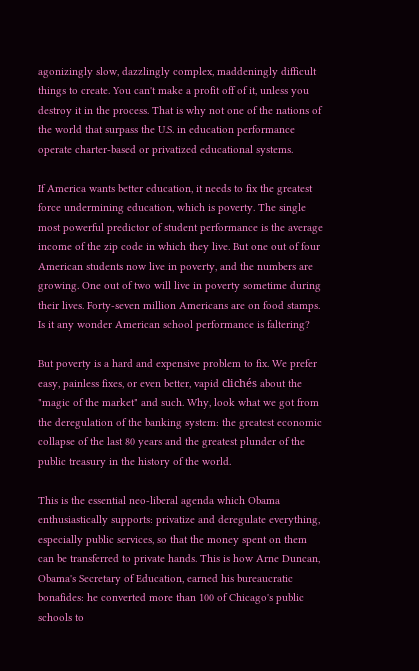agonizingly slow, dazzlingly complex, maddeningly difficult things to create. You can't make a profit off of it, unless you destroy it in the process. That is why not one of the nations of the world that surpass the U.S. in education performance operate charter-based or privatized educational systems.

If America wants better education, it needs to fix the greatest force undermining education, which is poverty. The single most powerful predictor of student performance is the average income of the zip code in which they live. But one out of four American students now live in poverty, and the numbers are growing. One out of two will live in poverty sometime during their lives. Forty-seven million Americans are on food stamps. Is it any wonder American school performance is faltering?

But poverty is a hard and expensive problem to fix. We prefer easy, painless fixes, or even better, vapid clichés about the "magic of the market" and such. Why, look what we got from the deregulation of the banking system: the greatest economic collapse of the last 80 years and the greatest plunder of the public treasury in the history of the world.

This is the essential neo-liberal agenda which Obama enthusiastically supports: privatize and deregulate everything, especially public services, so that the money spent on them can be transferred to private hands. This is how Arne Duncan, Obama's Secretary of Education, earned his bureaucratic bonafides: he converted more than 100 of Chicago's public schools to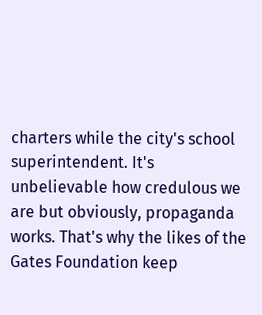charters while the city's school superintendent. It's unbelievable how credulous we are but obviously, propaganda works. That's why the likes of the Gates Foundation keep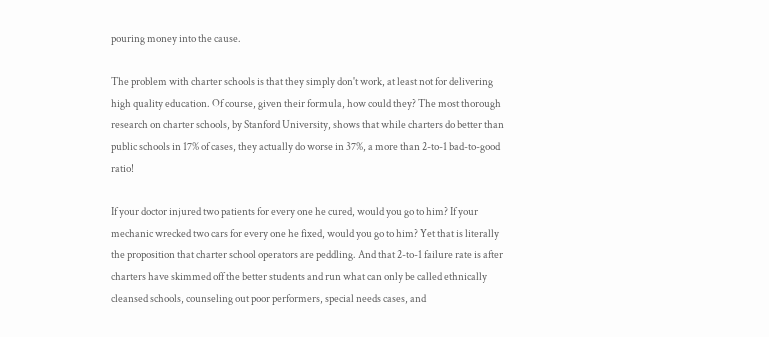pouring money into the cause.

The problem with charter schools is that they simply don't work, at least not for delivering high quality education. Of course, given their formula, how could they? The most thorough research on charter schools, by Stanford University, shows that while charters do better than public schools in 17% of cases, they actually do worse in 37%, a more than 2-to-1 bad-to-good ratio!

If your doctor injured two patients for every one he cured, would you go to him? If your mechanic wrecked two cars for every one he fixed, would you go to him? Yet that is literally the proposition that charter school operators are peddling. And that 2-to-1 failure rate is after charters have skimmed off the better students and run what can only be called ethnically cleansed schools, counseling out poor performers, special needs cases, and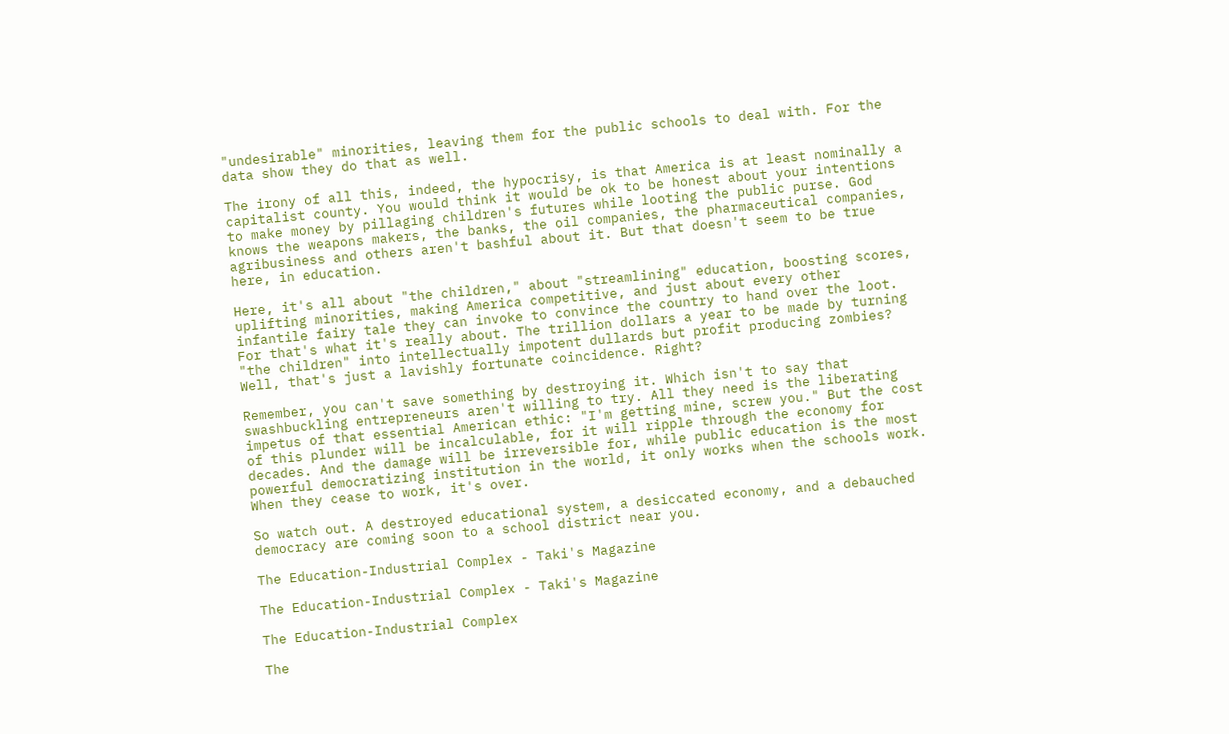"undesirable" minorities, leaving them for the public schools to deal with. For the data show they do that as well.

The irony of all this, indeed, the hypocrisy, is that America is at least nominally a capitalist county. You would think it would be ok to be honest about your intentions to make money by pillaging children's futures while looting the public purse. God knows the weapons makers, the banks, the oil companies, the pharmaceutical companies, agribusiness and others aren't bashful about it. But that doesn't seem to be true here, in education.

Here, it's all about "the children," about "streamlining" education, boosting scores, uplifting minorities, making America competitive, and just about every other infantile fairy tale they can invoke to convince the country to hand over the loot. For that's what it's really about. The trillion dollars a year to be made by turning "the children" into intellectually impotent dullards but profit producing zombies? Well, that's just a lavishly fortunate coincidence. Right?

Remember, you can't save something by destroying it. Which isn't to say that swashbuckling entrepreneurs aren't willing to try. All they need is the liberating impetus of that essential American ethic: "I'm getting mine, screw you." But the cost of this plunder will be incalculable, for it will ripple through the economy for decades. And the damage will be irreversible for, while public education is the most powerful democratizing institution in the world, it only works when the schools work. When they cease to work, it's over.

So watch out. A destroyed educational system, a desiccated economy, and a debauched democracy are coming soon to a school district near you.

The Education-Industrial Complex - Taki's Magazine

The Education-Industrial Complex - Taki's Magazine

The Education-Industrial Complex

The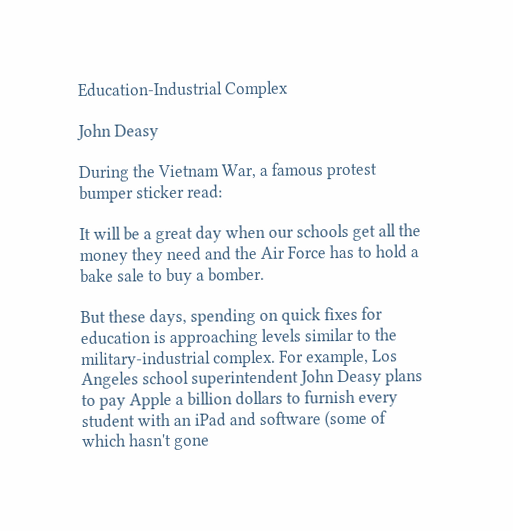Education-Industrial Complex

John Deasy

During the Vietnam War, a famous protest bumper sticker read:

It will be a great day when our schools get all the money they need and the Air Force has to hold a bake sale to buy a bomber.

But these days, spending on quick fixes for education is approaching levels similar to the military-industrial complex. For example, Los Angeles school superintendent John Deasy plans to pay Apple a billion dollars to furnish every student with an iPad and software (some of which hasn't gone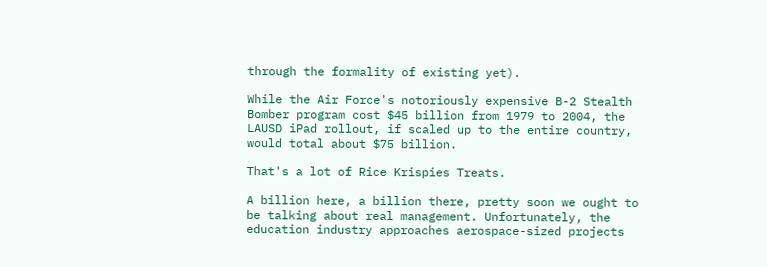through the formality of existing yet).

While the Air Force's notoriously expensive B-2 Stealth Bomber program cost $45 billion from 1979 to 2004, the LAUSD iPad rollout, if scaled up to the entire country, would total about $75 billion.

That's a lot of Rice Krispies Treats.

A billion here, a billion there, pretty soon we ought to be talking about real management. Unfortunately, the education industry approaches aerospace-sized projects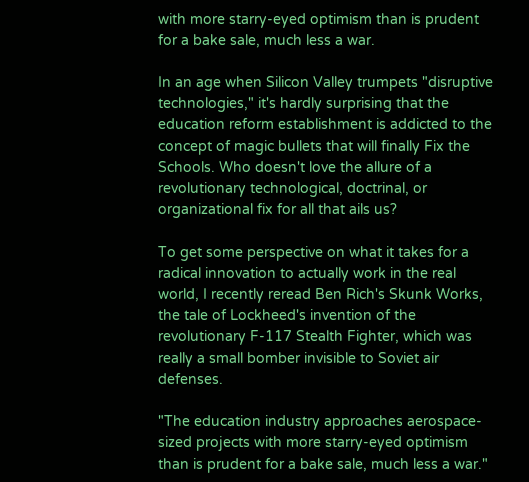with more starry-eyed optimism than is prudent for a bake sale, much less a war.

In an age when Silicon Valley trumpets "disruptive technologies," it's hardly surprising that the education reform establishment is addicted to the concept of magic bullets that will finally Fix the Schools. Who doesn't love the allure of a revolutionary technological, doctrinal, or organizational fix for all that ails us?

To get some perspective on what it takes for a radical innovation to actually work in the real world, I recently reread Ben Rich's Skunk Works, the tale of Lockheed's invention of the revolutionary F-117 Stealth Fighter, which was really a small bomber invisible to Soviet air defenses.

"The education industry approaches aerospace-sized projects with more starry-eyed optimism than is prudent for a bake sale, much less a war."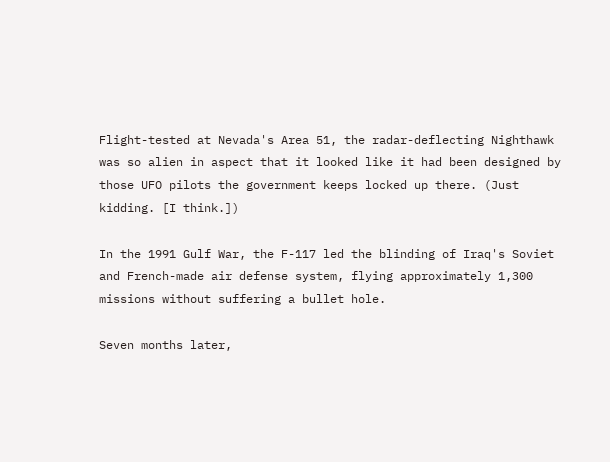Flight-tested at Nevada's Area 51, the radar-deflecting Nighthawk was so alien in aspect that it looked like it had been designed by those UFO pilots the government keeps locked up there. (Just kidding. [I think.])

In the 1991 Gulf War, the F-117 led the blinding of Iraq's Soviet and French-made air defense system, flying approximately 1,300 missions without suffering a bullet hole.

Seven months later,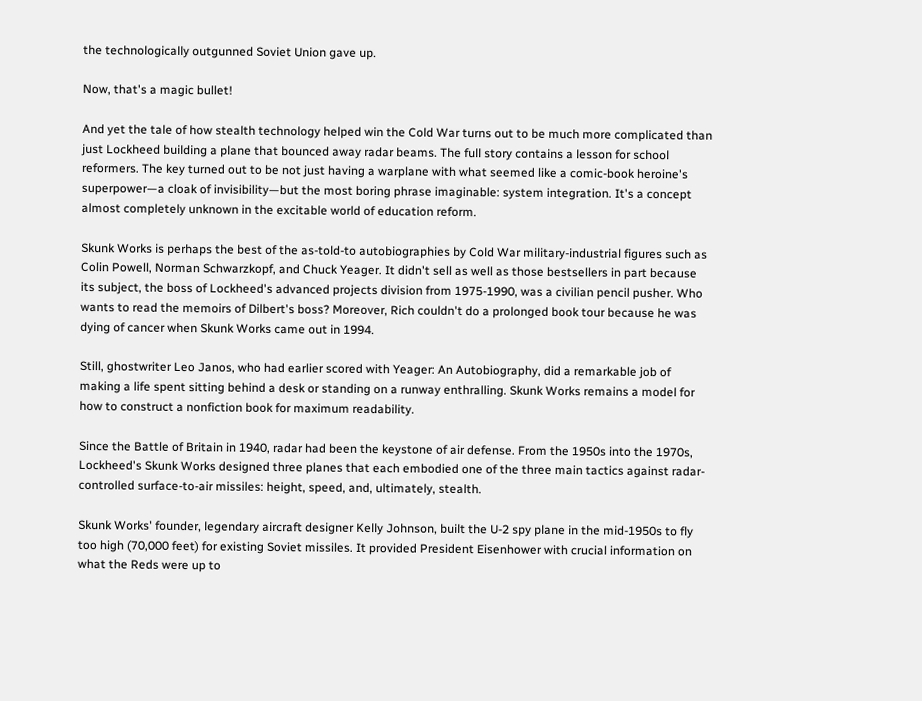the technologically outgunned Soviet Union gave up.

Now, that's a magic bullet!

And yet the tale of how stealth technology helped win the Cold War turns out to be much more complicated than just Lockheed building a plane that bounced away radar beams. The full story contains a lesson for school reformers. The key turned out to be not just having a warplane with what seemed like a comic-book heroine's superpower—a cloak of invisibility—but the most boring phrase imaginable: system integration. It's a concept almost completely unknown in the excitable world of education reform.

Skunk Works is perhaps the best of the as-told-to autobiographies by Cold War military-industrial figures such as Colin Powell, Norman Schwarzkopf, and Chuck Yeager. It didn't sell as well as those bestsellers in part because its subject, the boss of Lockheed's advanced projects division from 1975-1990, was a civilian pencil pusher. Who wants to read the memoirs of Dilbert's boss? Moreover, Rich couldn't do a prolonged book tour because he was dying of cancer when Skunk Works came out in 1994.

Still, ghostwriter Leo Janos, who had earlier scored with Yeager: An Autobiography, did a remarkable job of making a life spent sitting behind a desk or standing on a runway enthralling. Skunk Works remains a model for how to construct a nonfiction book for maximum readability.

Since the Battle of Britain in 1940, radar had been the keystone of air defense. From the 1950s into the 1970s, Lockheed's Skunk Works designed three planes that each embodied one of the three main tactics against radar-controlled surface-to-air missiles: height, speed, and, ultimately, stealth.

Skunk Works' founder, legendary aircraft designer Kelly Johnson, built the U-2 spy plane in the mid-1950s to fly too high (70,000 feet) for existing Soviet missiles. It provided President Eisenhower with crucial information on what the Reds were up to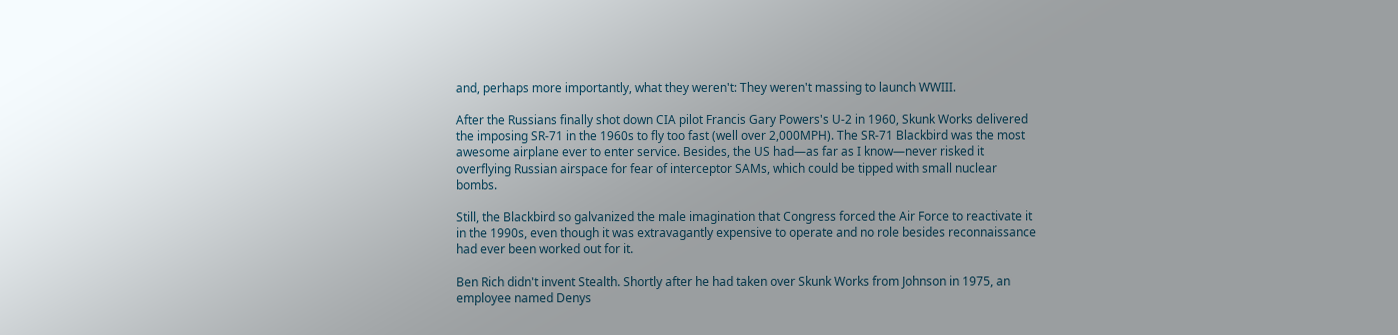and, perhaps more importantly, what they weren't: They weren't massing to launch WWIII.

After the Russians finally shot down CIA pilot Francis Gary Powers's U-2 in 1960, Skunk Works delivered the imposing SR-71 in the 1960s to fly too fast (well over 2,000MPH). The SR-71 Blackbird was the most awesome airplane ever to enter service. Besides, the US had—as far as I know—never risked it overflying Russian airspace for fear of interceptor SAMs, which could be tipped with small nuclear bombs.

Still, the Blackbird so galvanized the male imagination that Congress forced the Air Force to reactivate it in the 1990s, even though it was extravagantly expensive to operate and no role besides reconnaissance had ever been worked out for it.

Ben Rich didn't invent Stealth. Shortly after he had taken over Skunk Works from Johnson in 1975, an employee named Denys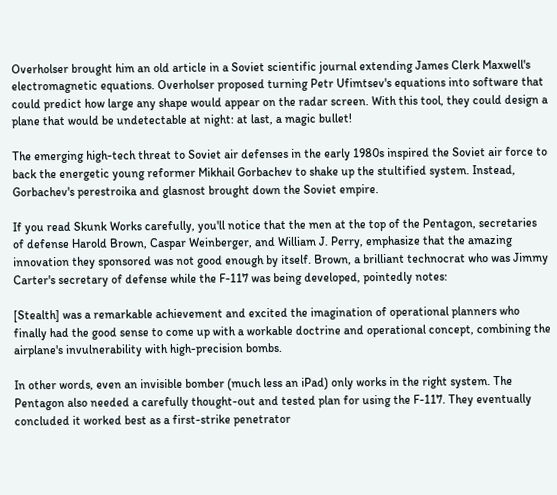Overholser brought him an old article in a Soviet scientific journal extending James Clerk Maxwell's electromagnetic equations. Overholser proposed turning Petr Ufimtsev's equations into software that could predict how large any shape would appear on the radar screen. With this tool, they could design a plane that would be undetectable at night: at last, a magic bullet!

The emerging high-tech threat to Soviet air defenses in the early 1980s inspired the Soviet air force to back the energetic young reformer Mikhail Gorbachev to shake up the stultified system. Instead, Gorbachev's perestroika and glasnost brought down the Soviet empire.

If you read Skunk Works carefully, you'll notice that the men at the top of the Pentagon, secretaries of defense Harold Brown, Caspar Weinberger, and William J. Perry, emphasize that the amazing innovation they sponsored was not good enough by itself. Brown, a brilliant technocrat who was Jimmy Carter's secretary of defense while the F-117 was being developed, pointedly notes:

[Stealth] was a remarkable achievement and excited the imagination of operational planners who finally had the good sense to come up with a workable doctrine and operational concept, combining the airplane's invulnerability with high-precision bombs.

In other words, even an invisible bomber (much less an iPad) only works in the right system. The Pentagon also needed a carefully thought-out and tested plan for using the F-117. They eventually concluded it worked best as a first-strike penetrator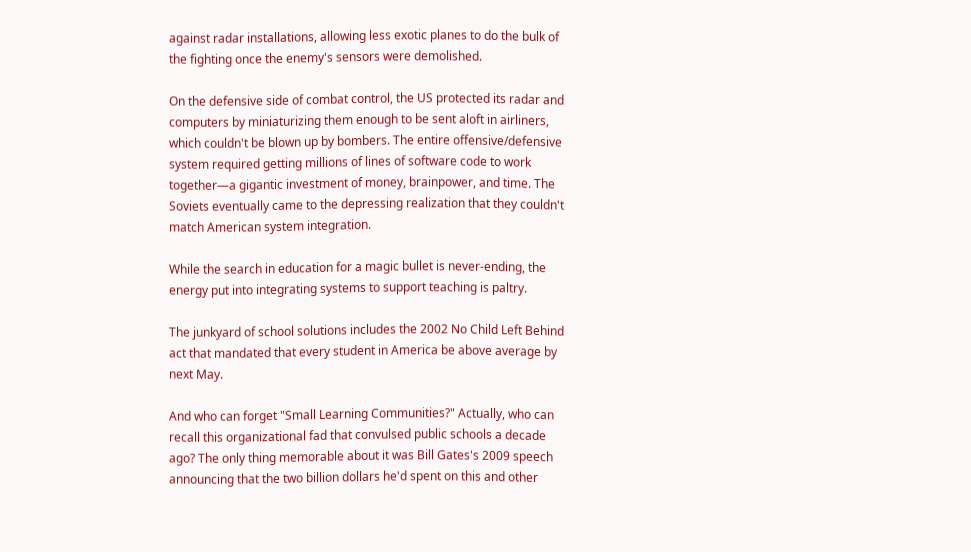against radar installations, allowing less exotic planes to do the bulk of the fighting once the enemy's sensors were demolished.

On the defensive side of combat control, the US protected its radar and computers by miniaturizing them enough to be sent aloft in airliners, which couldn't be blown up by bombers. The entire offensive/defensive system required getting millions of lines of software code to work together—a gigantic investment of money, brainpower, and time. The Soviets eventually came to the depressing realization that they couldn't match American system integration.

While the search in education for a magic bullet is never-ending, the energy put into integrating systems to support teaching is paltry.

The junkyard of school solutions includes the 2002 No Child Left Behind act that mandated that every student in America be above average by next May.

And who can forget "Small Learning Communities?" Actually, who can recall this organizational fad that convulsed public schools a decade ago? The only thing memorable about it was Bill Gates's 2009 speech announcing that the two billion dollars he'd spent on this and other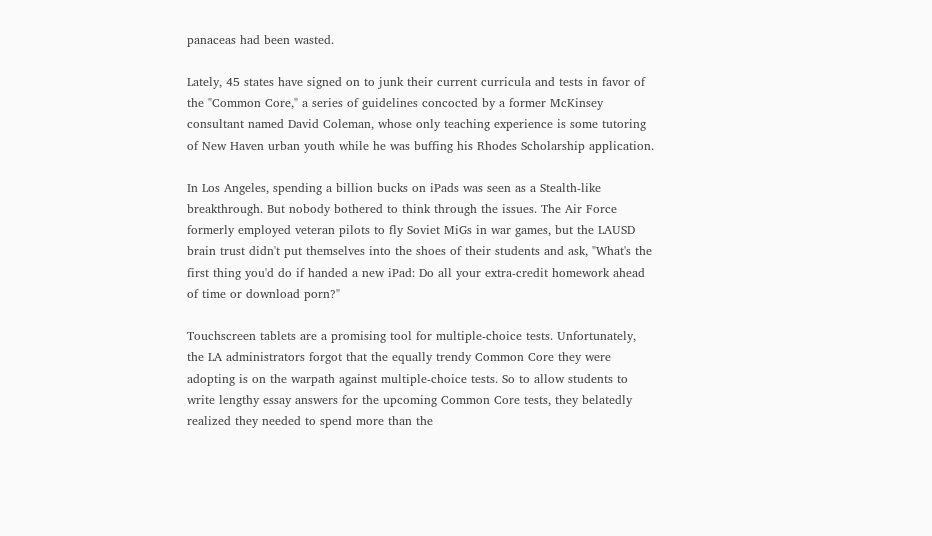panaceas had been wasted.

Lately, 45 states have signed on to junk their current curricula and tests in favor of the "Common Core," a series of guidelines concocted by a former McKinsey consultant named David Coleman, whose only teaching experience is some tutoring of New Haven urban youth while he was buffing his Rhodes Scholarship application.

In Los Angeles, spending a billion bucks on iPads was seen as a Stealth-like breakthrough. But nobody bothered to think through the issues. The Air Force formerly employed veteran pilots to fly Soviet MiGs in war games, but the LAUSD brain trust didn't put themselves into the shoes of their students and ask, "What's the first thing you'd do if handed a new iPad: Do all your extra-credit homework ahead of time or download porn?"

Touchscreen tablets are a promising tool for multiple-choice tests. Unfortunately, the LA administrators forgot that the equally trendy Common Core they were adopting is on the warpath against multiple-choice tests. So to allow students to write lengthy essay answers for the upcoming Common Core tests, they belatedly realized they needed to spend more than the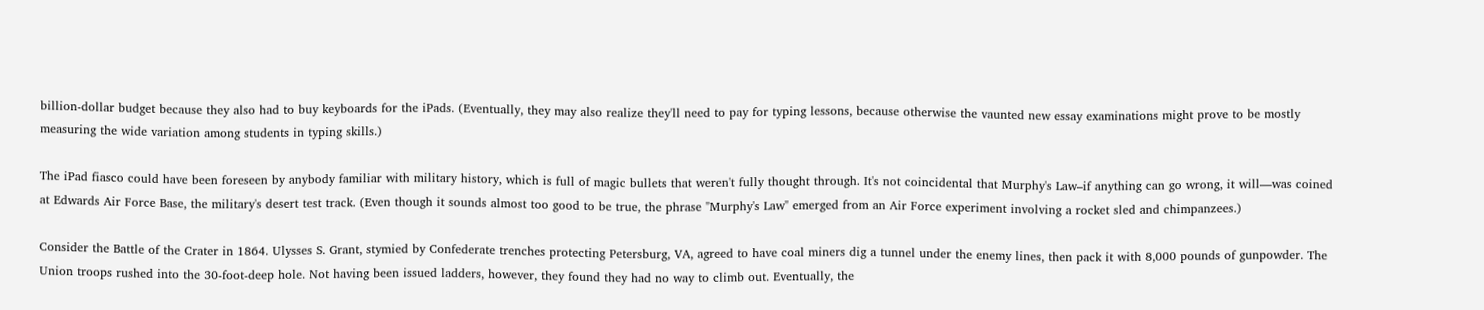billion-dollar budget because they also had to buy keyboards for the iPads. (Eventually, they may also realize they'll need to pay for typing lessons, because otherwise the vaunted new essay examinations might prove to be mostly measuring the wide variation among students in typing skills.)

The iPad fiasco could have been foreseen by anybody familiar with military history, which is full of magic bullets that weren't fully thought through. It's not coincidental that Murphy's Law–if anything can go wrong, it will—was coined at Edwards Air Force Base, the military's desert test track. (Even though it sounds almost too good to be true, the phrase "Murphy's Law" emerged from an Air Force experiment involving a rocket sled and chimpanzees.)

Consider the Battle of the Crater in 1864. Ulysses S. Grant, stymied by Confederate trenches protecting Petersburg, VA, agreed to have coal miners dig a tunnel under the enemy lines, then pack it with 8,000 pounds of gunpowder. The Union troops rushed into the 30-foot-deep hole. Not having been issued ladders, however, they found they had no way to climb out. Eventually, the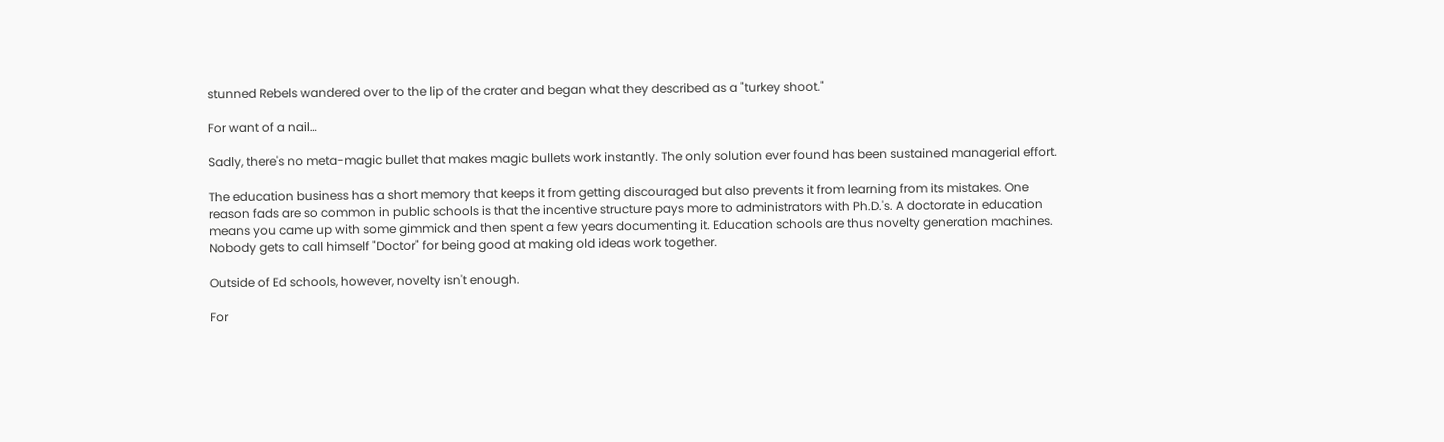stunned Rebels wandered over to the lip of the crater and began what they described as a "turkey shoot."

For want of a nail…

Sadly, there's no meta-magic bullet that makes magic bullets work instantly. The only solution ever found has been sustained managerial effort.

The education business has a short memory that keeps it from getting discouraged but also prevents it from learning from its mistakes. One reason fads are so common in public schools is that the incentive structure pays more to administrators with Ph.D.'s. A doctorate in education means you came up with some gimmick and then spent a few years documenting it. Education schools are thus novelty generation machines. Nobody gets to call himself "Doctor" for being good at making old ideas work together.

Outside of Ed schools, however, novelty isn't enough.

For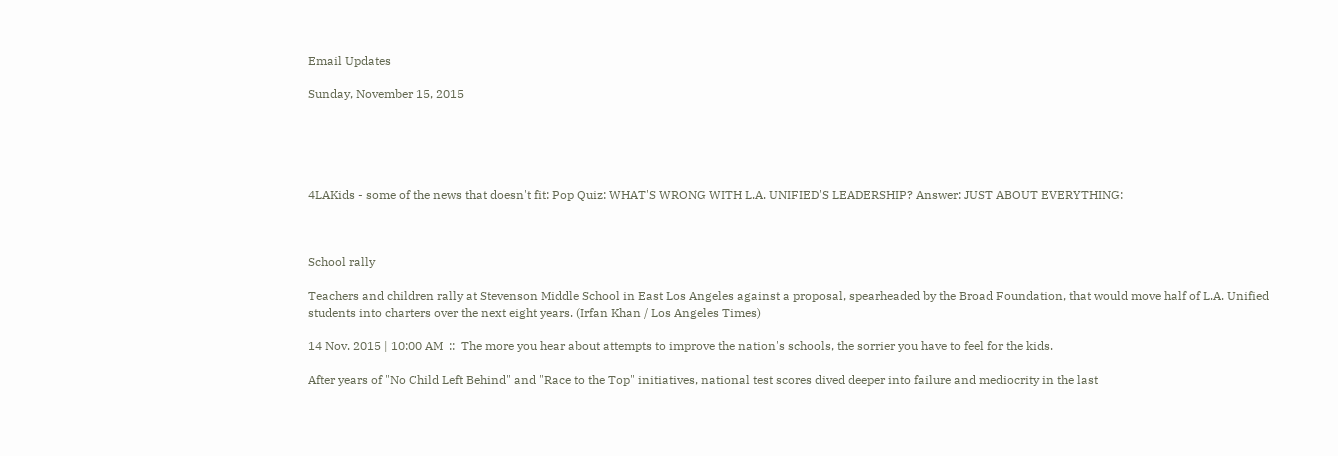Email Updates

Sunday, November 15, 2015





4LAKids - some of the news that doesn't fit: Pop Quiz: WHAT'S WRONG WITH L.A. UNIFIED'S LEADERSHIP? Answer: JUST ABOUT EVERYTHING:



School rally

Teachers and children rally at Stevenson Middle School in East Los Angeles against a proposal, spearheaded by the Broad Foundation, that would move half of L.A. Unified students into charters over the next eight years. (Irfan Khan / Los Angeles Times)

14 Nov. 2015 | 10:00 AM  ::  The more you hear about attempts to improve the nation's schools, the sorrier you have to feel for the kids.

After years of "No Child Left Behind" and "Race to the Top" initiatives, national test scores dived deeper into failure and mediocrity in the last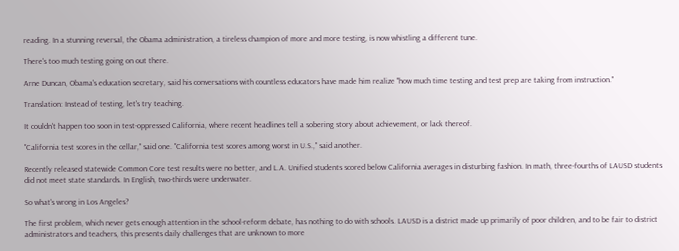reading. In a stunning reversal, the Obama administration, a tireless champion of more and more testing, is now whistling a different tune.

There's too much testing going on out there.

Arne Duncan, Obama's education secretary, said his conversations with countless educators have made him realize "how much time testing and test prep are taking from instruction."

Translation: Instead of testing, let's try teaching.

It couldn't happen too soon in test-oppressed California, where recent headlines tell a sobering story about achievement, or lack thereof.

"California test scores in the cellar," said one. "California test scores among worst in U.S.," said another.

Recently released statewide Common Core test results were no better, and L.A. Unified students scored below California averages in disturbing fashion. In math, three-fourths of LAUSD students did not meet state standards. In English, two-thirds were underwater.

So what's wrong in Los Angeles?

The first problem, which never gets enough attention in the school-reform debate, has nothing to do with schools. LAUSD is a district made up primarily of poor children, and to be fair to district administrators and teachers, this presents daily challenges that are unknown to more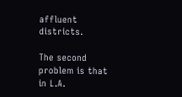affluent districts.

The second problem is that in L.A.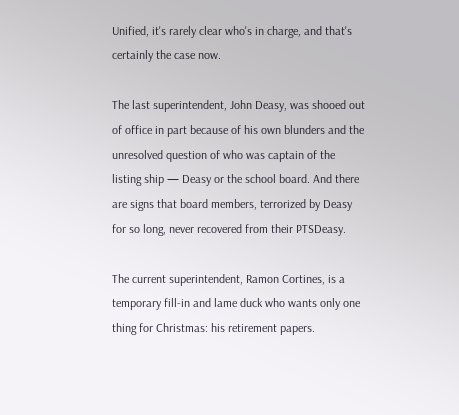Unified, it's rarely clear who's in charge, and that's certainly the case now.

The last superintendent, John Deasy, was shooed out of office in part because of his own blunders and the unresolved question of who was captain of the listing ship — Deasy or the school board. And there are signs that board members, terrorized by Deasy for so long, never recovered from their PTSDeasy.

The current superintendent, Ramon Cortines, is a temporary fill-in and lame duck who wants only one thing for Christmas: his retirement papers.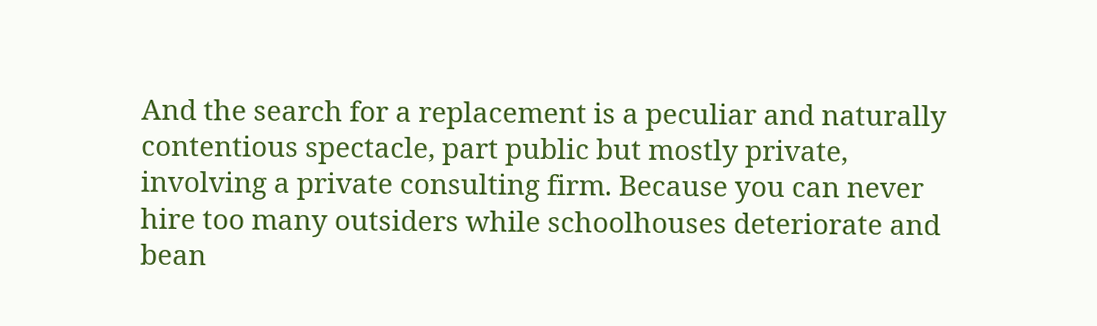And the search for a replacement is a peculiar and naturally contentious spectacle, part public but mostly private, involving a private consulting firm. Because you can never hire too many outsiders while schoolhouses deteriorate and bean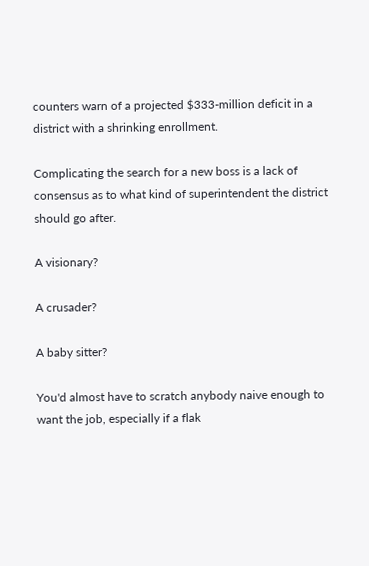counters warn of a projected $333-million deficit in a district with a shrinking enrollment.

Complicating the search for a new boss is a lack of consensus as to what kind of superintendent the district should go after.

A visionary?

A crusader?

A baby sitter?

You'd almost have to scratch anybody naive enough to want the job, especially if a flak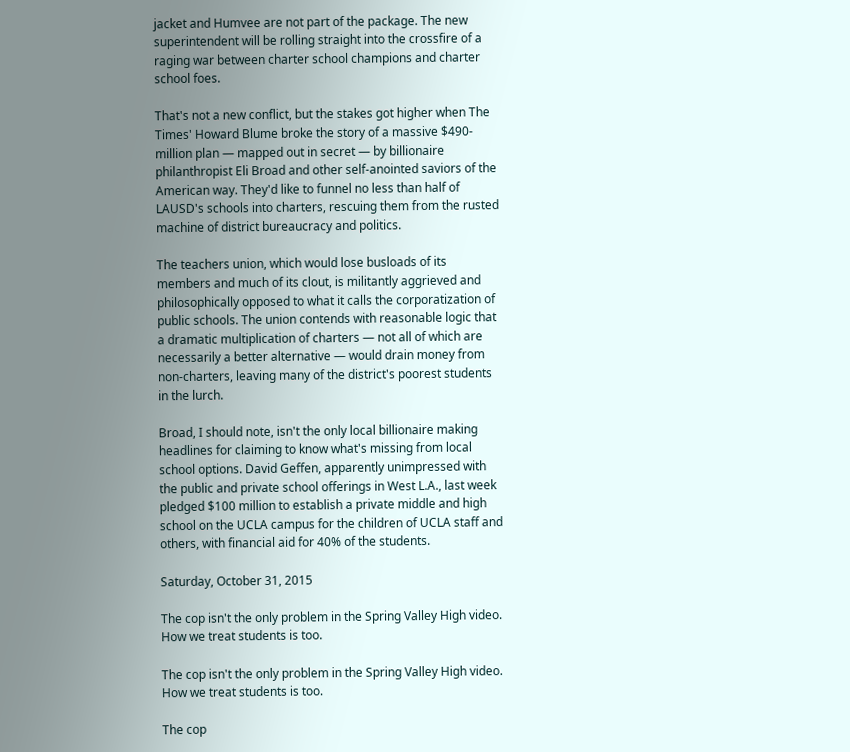jacket and Humvee are not part of the package. The new superintendent will be rolling straight into the crossfire of a raging war between charter school champions and charter school foes.

That's not a new conflict, but the stakes got higher when The Times' Howard Blume broke the story of a massive $490-million plan — mapped out in secret — by billionaire philanthropist Eli Broad and other self-anointed saviors of the American way. They'd like to funnel no less than half of LAUSD's schools into charters, rescuing them from the rusted machine of district bureaucracy and politics.

The teachers union, which would lose busloads of its members and much of its clout, is militantly aggrieved and philosophically opposed to what it calls the corporatization of public schools. The union contends with reasonable logic that a dramatic multiplication of charters — not all of which are necessarily a better alternative — would drain money from non-charters, leaving many of the district's poorest students in the lurch.

Broad, I should note, isn't the only local billionaire making headlines for claiming to know what's missing from local school options. David Geffen, apparently unimpressed with the public and private school offerings in West L.A., last week pledged $100 million to establish a private middle and high school on the UCLA campus for the children of UCLA staff and others, with financial aid for 40% of the students.

Saturday, October 31, 2015

The cop isn't the only problem in the Spring Valley High video. How we treat students is too.

The cop isn't the only problem in the Spring Valley High video. How we treat students is too.

The cop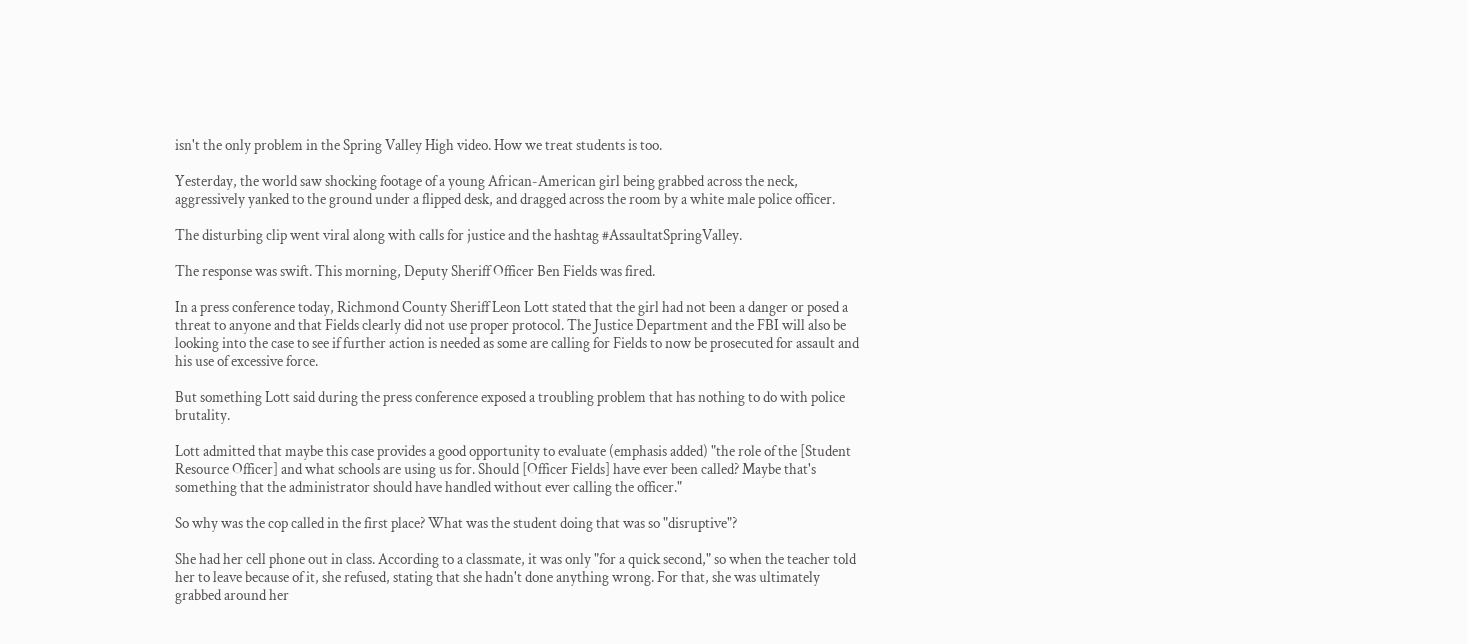isn't the only problem in the Spring Valley High video. How we treat students is too.

Yesterday, the world saw shocking footage of a young African-American girl being grabbed across the neck, aggressively yanked to the ground under a flipped desk, and dragged across the room by a white male police officer.

The disturbing clip went viral along with calls for justice and the hashtag #AssaultatSpringValley.

The response was swift. This morning, Deputy Sheriff Officer Ben Fields was fired.

In a press conference today, Richmond County Sheriff Leon Lott stated that the girl had not been a danger or posed a threat to anyone and that Fields clearly did not use proper protocol. The Justice Department and the FBI will also be looking into the case to see if further action is needed as some are calling for Fields to now be prosecuted for assault and his use of excessive force.

But something Lott said during the press conference exposed a troubling problem that has nothing to do with police brutality.

Lott admitted that maybe this case provides a good opportunity to evaluate (emphasis added) "the role of the [Student Resource Officer] and what schools are using us for. Should [Officer Fields] have ever been called? Maybe that's something that the administrator should have handled without ever calling the officer."

So why was the cop called in the first place? What was the student doing that was so "disruptive"?

She had her cell phone out in class. According to a classmate, it was only "for a quick second," so when the teacher told her to leave because of it, she refused, stating that she hadn't done anything wrong. For that, she was ultimately grabbed around her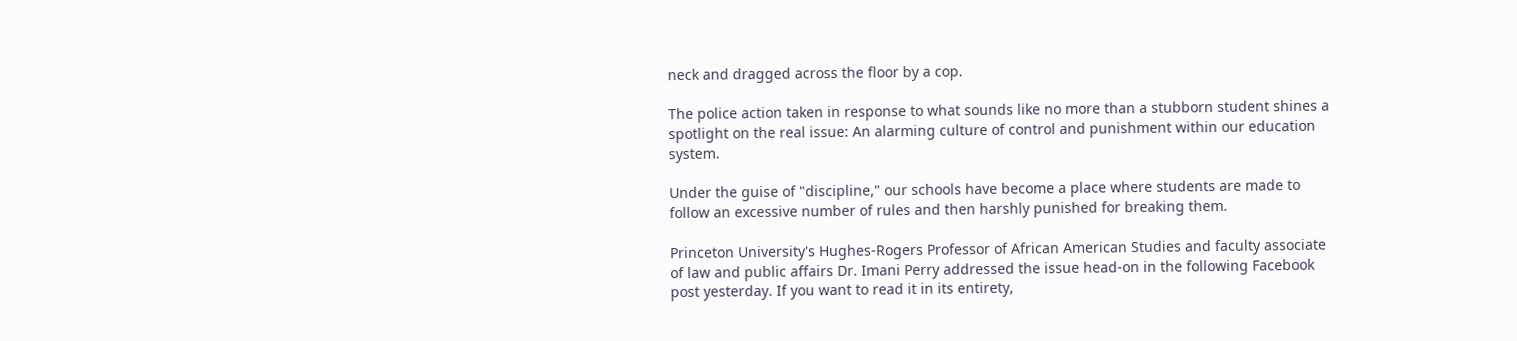neck and dragged across the floor by a cop.

The police action taken in response to what sounds like no more than a stubborn student shines a spotlight on the real issue: An alarming culture of control and punishment within our education system.

Under the guise of "discipline," our schools have become a place where students are made to follow an excessive number of rules and then harshly punished for breaking them.

Princeton University's Hughes-Rogers Professor of African American Studies and faculty associate of law and public affairs Dr. Imani Perry addressed the issue head-on in the following Facebook post yesterday. If you want to read it in its entirety,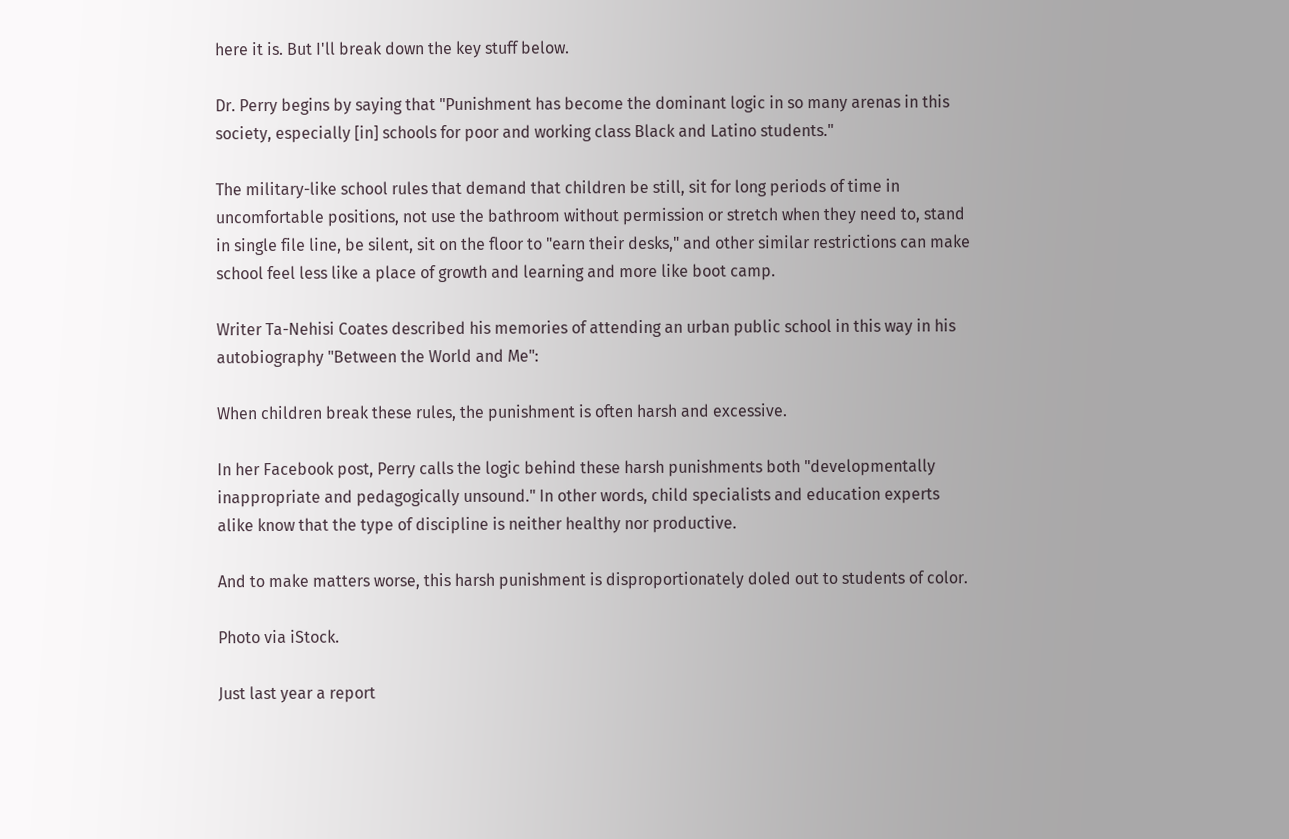here it is. But I'll break down the key stuff below.

Dr. Perry begins by saying that "Punishment has become the dominant logic in so many arenas in this society, especially [in] schools for poor and working class Black and Latino students."

The military-like school rules that demand that children be still, sit for long periods of time in uncomfortable positions, not use the bathroom without permission or stretch when they need to, stand in single file line, be silent, sit on the floor to "earn their desks," and other similar restrictions can make school feel less like a place of growth and learning and more like boot camp.

Writer Ta-Nehisi Coates described his memories of attending an urban public school in this way in his autobiography "Between the World and Me":

When children break these rules, the punishment is often harsh and excessive.

In her Facebook post, Perry calls the logic behind these harsh punishments both "developmentally inappropriate and pedagogically unsound." In other words, child specialists and education experts alike know that the type of discipline is neither healthy nor productive.

And to make matters worse, this harsh punishment is disproportionately doled out to students of color.

Photo via iStock.

Just last year a report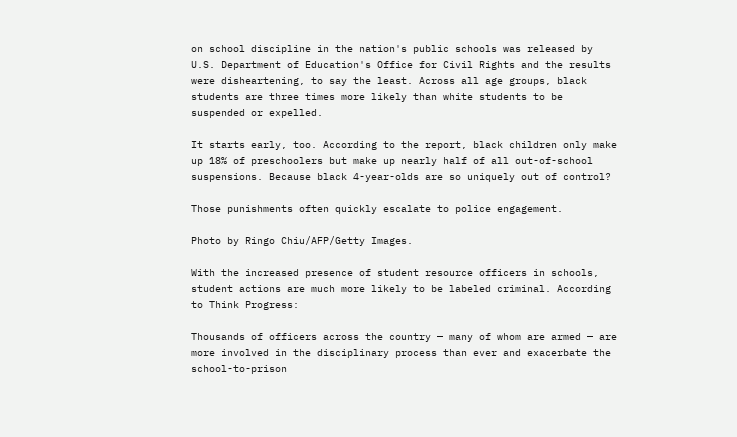on school discipline in the nation's public schools was released by U.S. Department of Education's Office for Civil Rights and the results were disheartening, to say the least. Across all age groups, black students are three times more likely than white students to be suspended or expelled.

It starts early, too. According to the report, black children only make up 18% of preschoolers but make up nearly half of all out-of-school suspensions. Because black 4-year-olds are so uniquely out of control?

Those punishments often quickly escalate to police engagement.

Photo by Ringo Chiu/AFP/Getty Images.

With the increased presence of student resource officers in schools, student actions are much more likely to be labeled criminal. According to Think Progress:

Thousands of officers across the country — many of whom are armed — are more involved in the disciplinary process than ever and exacerbate the school-to-prison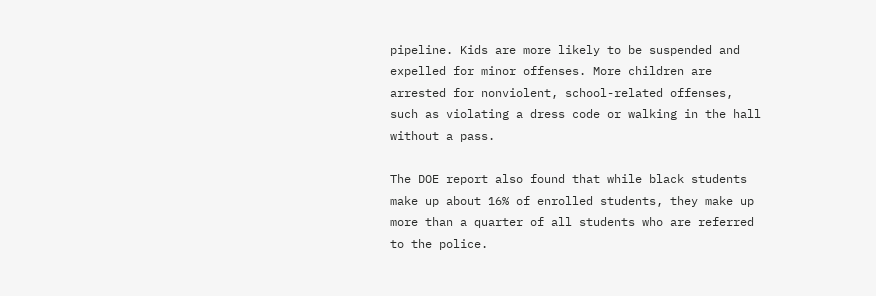pipeline. Kids are more likely to be suspended and expelled for minor offenses. More children are arrested for nonviolent, school-related offenses, such as violating a dress code or walking in the hall without a pass.

The DOE report also found that while black students make up about 16% of enrolled students, they make up more than a quarter of all students who are referred to the police.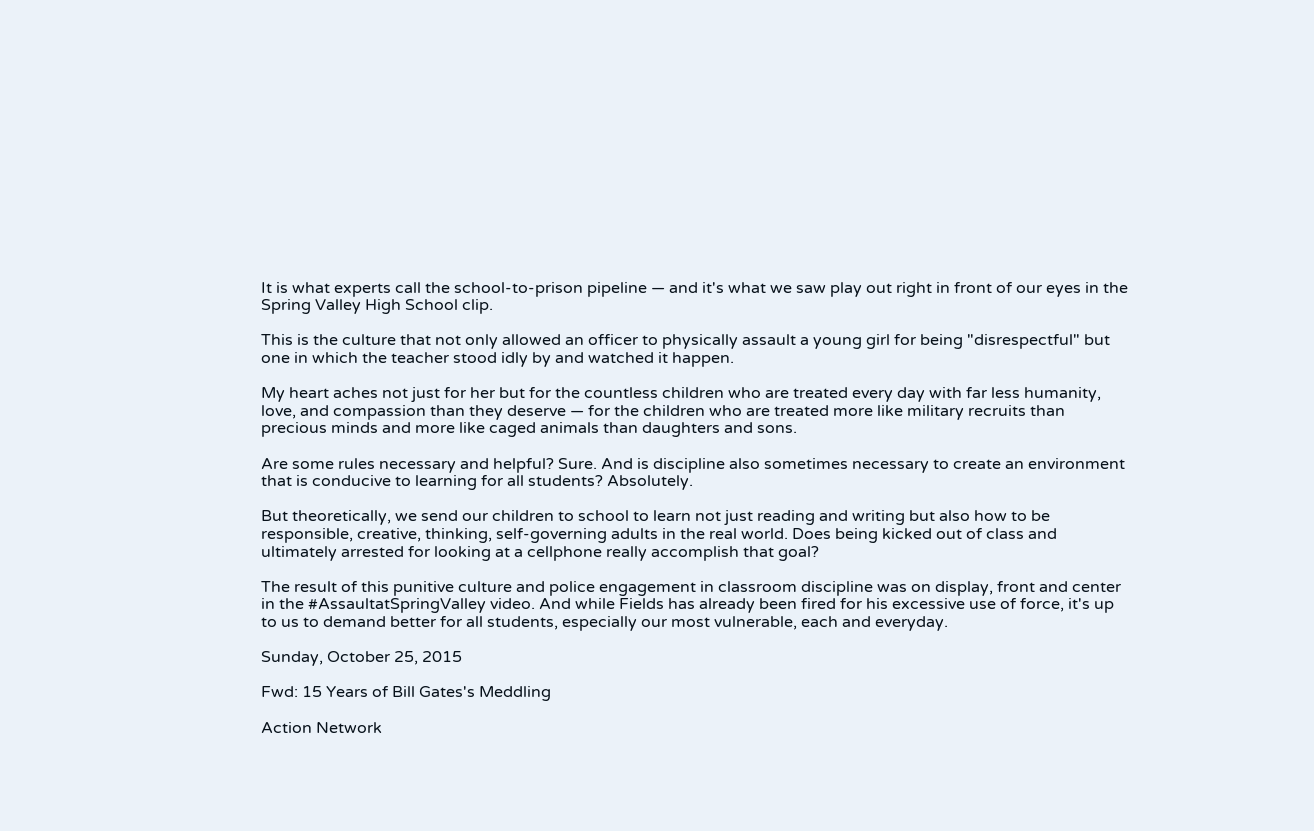It is what experts call the school-to-prison pipeline — and it's what we saw play out right in front of our eyes in the Spring Valley High School clip.

This is the culture that not only allowed an officer to physically assault a young girl for being "disrespectful" but one in which the teacher stood idly by and watched it happen.

My heart aches not just for her but for the countless children who are treated every day with far less humanity, love, and compassion than they deserve — for the children who are treated more like military recruits than precious minds and more like caged animals than daughters and sons.

Are some rules necessary and helpful? Sure. And is discipline also sometimes necessary to create an environment that is conducive to learning for all students? Absolutely.

But theoretically, we send our children to school to learn not just reading and writing but also how to be responsible, creative, thinking, self-governing adults in the real world. Does being kicked out of class and ultimately arrested for looking at a cellphone really accomplish that goal?

The result of this punitive culture and police engagement in classroom discipline was on display, front and center in the #AssaultatSpringValley video. And while Fields has already been fired for his excessive use of force, it's up to us to demand better for all students, especially our most vulnerable, each and everyday.

Sunday, October 25, 2015

Fwd: 15 Years of Bill Gates's Meddling

Action Network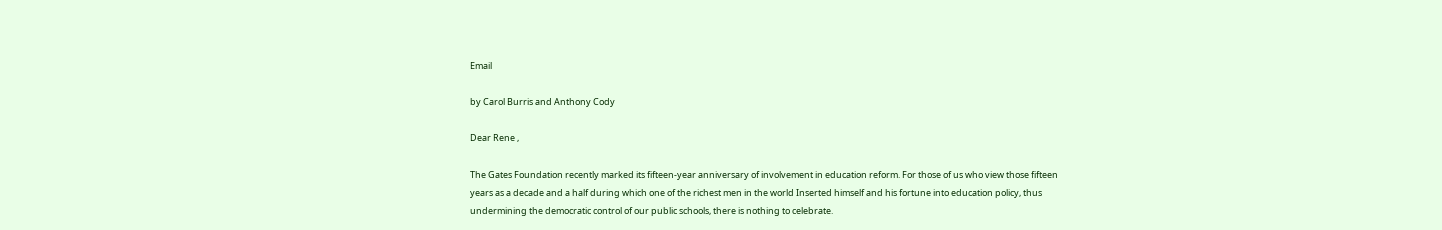Email

by Carol Burris and Anthony Cody

Dear Rene ,

The Gates Foundation recently marked its fifteen-year anniversary of involvement in education reform. For those of us who view those fifteen years as a decade and a half during which one of the richest men in the world Inserted himself and his fortune into education policy, thus undermining the democratic control of our public schools, there is nothing to celebrate.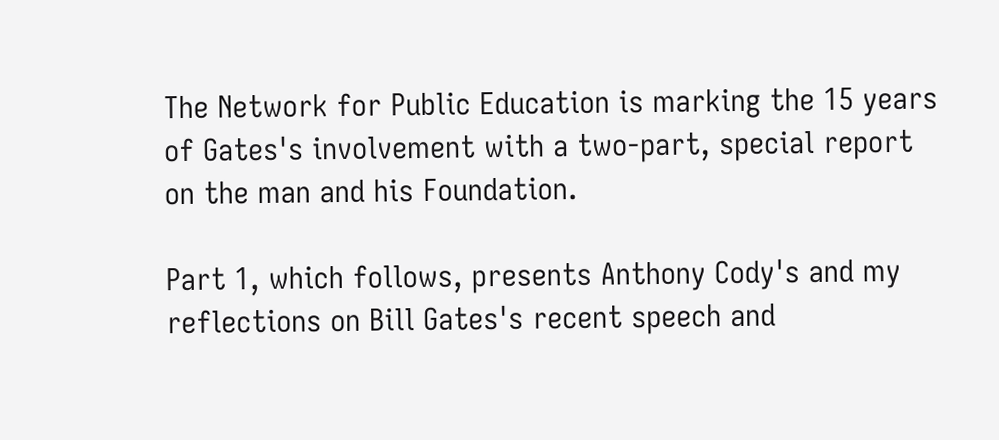The Network for Public Education is marking the 15 years of Gates's involvement with a two-part, special report on the man and his Foundation.

Part 1, which follows, presents Anthony Cody's and my reflections on Bill Gates's recent speech and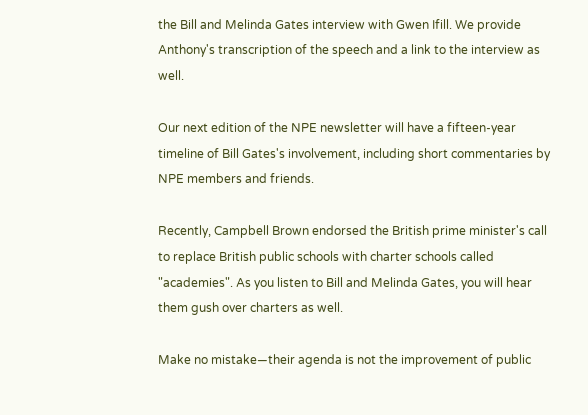the Bill and Melinda Gates interview with Gwen Ifill. We provide Anthony's transcription of the speech and a link to the interview as well.

Our next edition of the NPE newsletter will have a fifteen-year timeline of Bill Gates's involvement, including short commentaries by NPE members and friends.

Recently, Campbell Brown endorsed the British prime minister's call to replace British public schools with charter schools called "academies". As you listen to Bill and Melinda Gates, you will hear them gush over charters as well.

Make no mistake—their agenda is not the improvement of public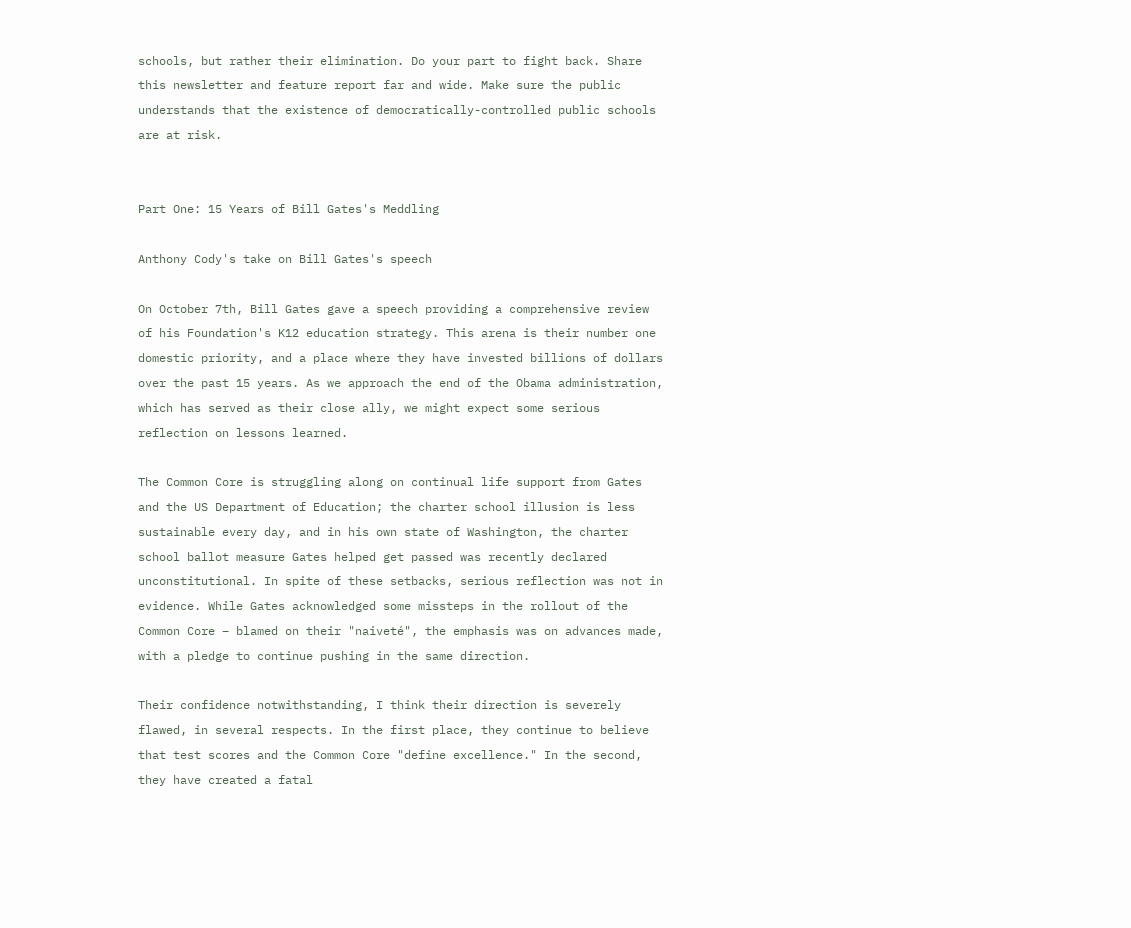schools, but rather their elimination. Do your part to fight back. Share this newsletter and feature report far and wide. Make sure the public understands that the existence of democratically-controlled public schools are at risk.


Part One: 15 Years of Bill Gates's Meddling

Anthony Cody's take on Bill Gates's speech

On October 7th, Bill Gates gave a speech providing a comprehensive review of his Foundation's K12 education strategy. This arena is their number one domestic priority, and a place where they have invested billions of dollars over the past 15 years. As we approach the end of the Obama administration, which has served as their close ally, we might expect some serious reflection on lessons learned.

The Common Core is struggling along on continual life support from Gates and the US Department of Education; the charter school illusion is less sustainable every day, and in his own state of Washington, the charter school ballot measure Gates helped get passed was recently declared unconstitutional. In spite of these setbacks, serious reflection was not in evidence. While Gates acknowledged some missteps in the rollout of the Common Core – blamed on their "naiveté", the emphasis was on advances made, with a pledge to continue pushing in the same direction.

Their confidence notwithstanding, I think their direction is severely flawed, in several respects. In the first place, they continue to believe that test scores and the Common Core "define excellence." In the second, they have created a fatal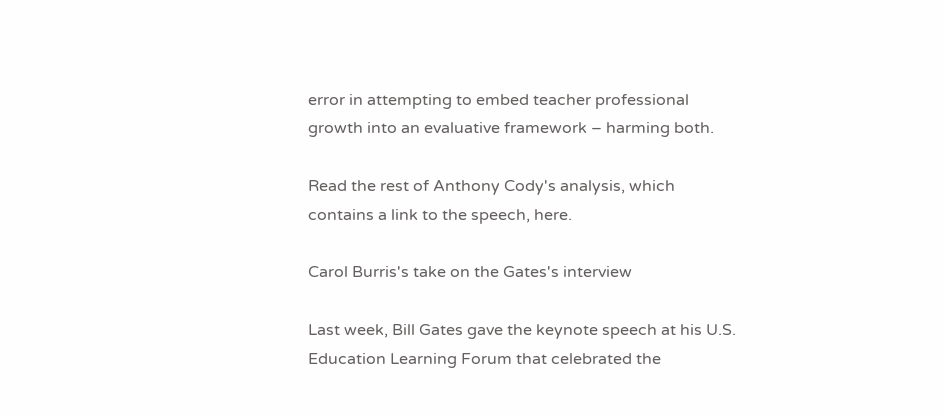error in attempting to embed teacher professional growth into an evaluative framework – harming both.

Read the rest of Anthony Cody's analysis, which contains a link to the speech, here.

Carol Burris's take on the Gates's interview

Last week, Bill Gates gave the keynote speech at his U.S. Education Learning Forum that celebrated the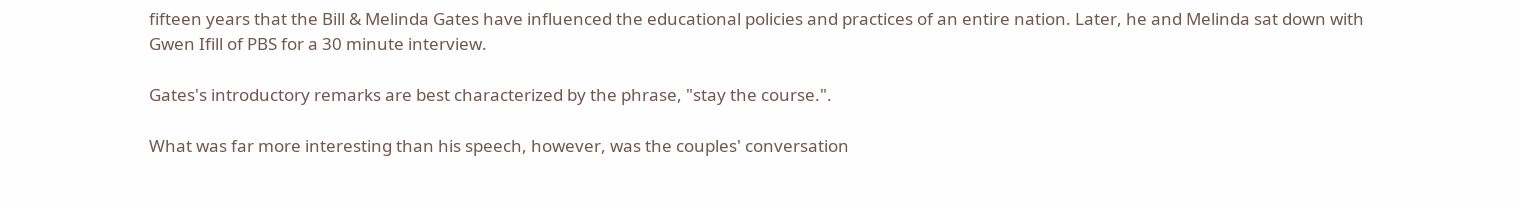fifteen years that the Bill & Melinda Gates have influenced the educational policies and practices of an entire nation. Later, he and Melinda sat down with Gwen Ifill of PBS for a 30 minute interview.

Gates's introductory remarks are best characterized by the phrase, "stay the course.".

What was far more interesting than his speech, however, was the couples' conversation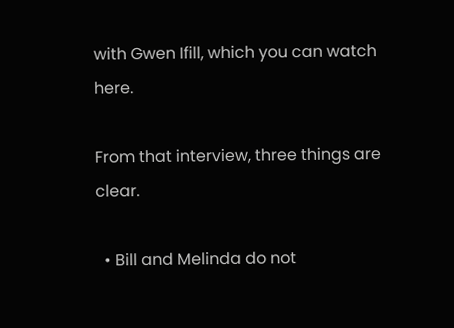with Gwen Ifill, which you can watch here.

From that interview, three things are clear.

  • Bill and Melinda do not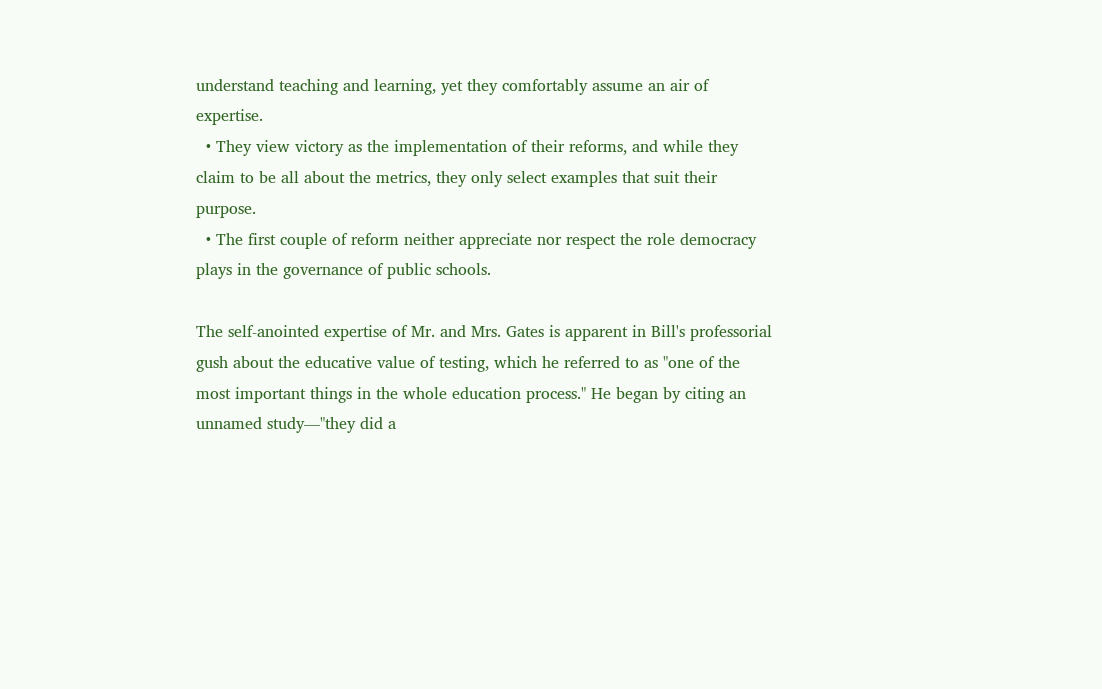understand teaching and learning, yet they comfortably assume an air of expertise.
  • They view victory as the implementation of their reforms, and while they claim to be all about the metrics, they only select examples that suit their purpose.
  • The first couple of reform neither appreciate nor respect the role democracy plays in the governance of public schools.

The self-anointed expertise of Mr. and Mrs. Gates is apparent in Bill's professorial gush about the educative value of testing, which he referred to as "one of the most important things in the whole education process." He began by citing an unnamed study—"they did a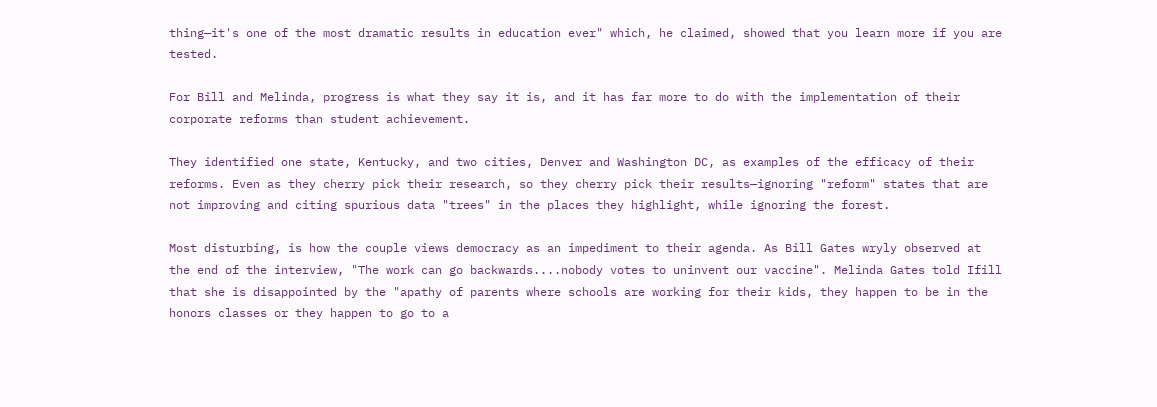thing—it's one of the most dramatic results in education ever" which, he claimed, showed that you learn more if you are tested.

For Bill and Melinda, progress is what they say it is, and it has far more to do with the implementation of their corporate reforms than student achievement.

They identified one state, Kentucky, and two cities, Denver and Washington DC, as examples of the efficacy of their reforms. Even as they cherry pick their research, so they cherry pick their results—ignoring "reform" states that are not improving and citing spurious data "trees" in the places they highlight, while ignoring the forest.

Most disturbing, is how the couple views democracy as an impediment to their agenda. As Bill Gates wryly observed at the end of the interview, "The work can go backwards....nobody votes to uninvent our vaccine". Melinda Gates told Ifill that she is disappointed by the "apathy of parents where schools are working for their kids, they happen to be in the honors classes or they happen to go to a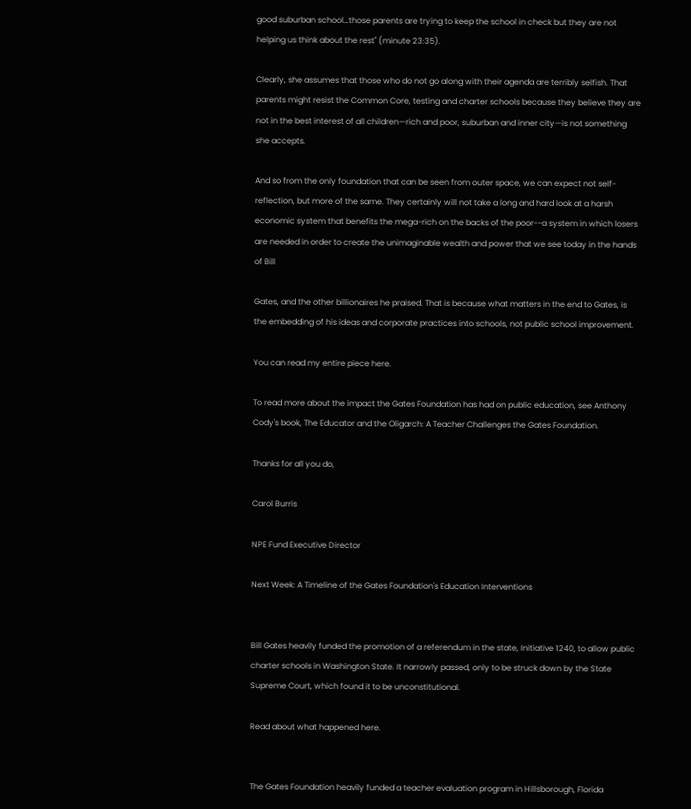good suburban school…those parents are trying to keep the school in check but they are not helping us think about the rest" (minute 23:35).

Clearly, she assumes that those who do not go along with their agenda are terribly selfish. That parents might resist the Common Core, testing and charter schools because they believe they are not in the best interest of all children—rich and poor, suburban and inner city—is not something she accepts.

And so from the only foundation that can be seen from outer space, we can expect not self-reflection, but more of the same. They certainly will not take a long and hard look at a harsh economic system that benefits the mega-rich on the backs of the poor--a system in which losers are needed in order to create the unimaginable wealth and power that we see today in the hands of Bill

Gates, and the other billionaires he praised. That is because what matters in the end to Gates, is the embedding of his ideas and corporate practices into schools, not public school improvement.

You can read my entire piece here.

To read more about the impact the Gates Foundation has had on public education, see Anthony Cody's book, The Educator and the Oligarch: A Teacher Challenges the Gates Foundation.

Thanks for all you do,

Carol Burris

NPE Fund Executive Director

Next Week: A Timeline of the Gates Foundation's Education Interventions


Bill Gates heavily funded the promotion of a referendum in the state, Initiative 1240, to allow public charter schools in Washington State. It narrowly passed, only to be struck down by the State Supreme Court, which found it to be unconstitutional.

Read about what happened here.


The Gates Foundation heavily funded a teacher evaluation program in Hillsborough, Florida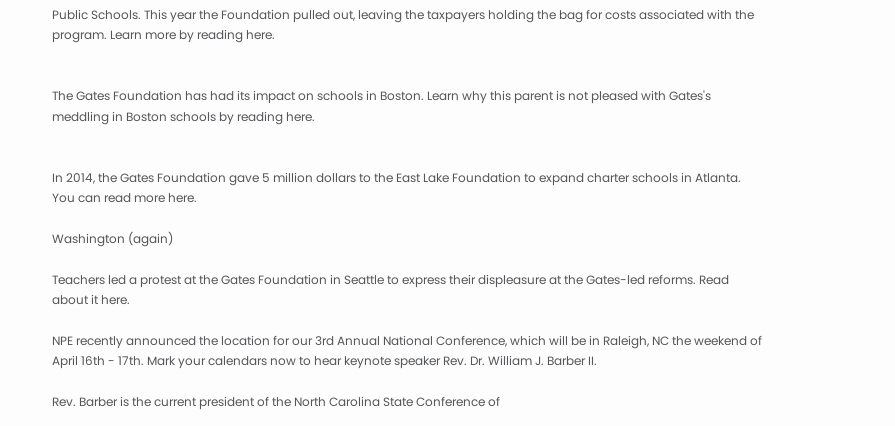Public Schools. This year the Foundation pulled out, leaving the taxpayers holding the bag for costs associated with the program. Learn more by reading here.


The Gates Foundation has had its impact on schools in Boston. Learn why this parent is not pleased with Gates's meddling in Boston schools by reading here.


In 2014, the Gates Foundation gave 5 million dollars to the East Lake Foundation to expand charter schools in Atlanta. You can read more here.

Washington (again)

Teachers led a protest at the Gates Foundation in Seattle to express their displeasure at the Gates-led reforms. Read about it here.

NPE recently announced the location for our 3rd Annual National Conference, which will be in Raleigh, NC the weekend of April 16th - 17th. Mark your calendars now to hear keynote speaker Rev. Dr. William J. Barber II.

Rev. Barber is the current president of the North Carolina State Conference of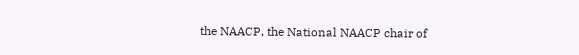the NAACP, the National NAACP chair of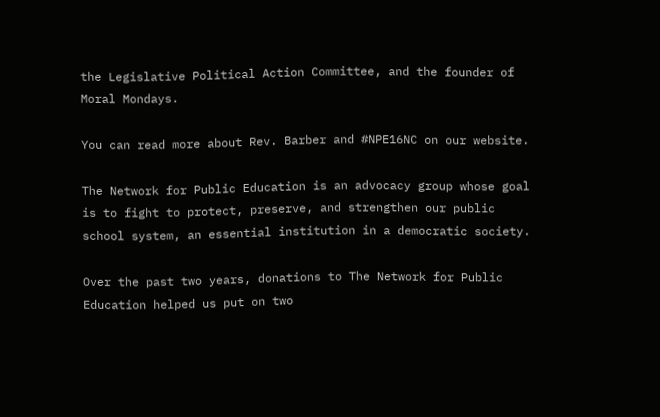the Legislative Political Action Committee, and the founder of Moral Mondays.

You can read more about Rev. Barber and #NPE16NC on our website.

The Network for Public Education is an advocacy group whose goal is to fight to protect, preserve, and strengthen our public school system, an essential institution in a democratic society.

Over the past two years, donations to The Network for Public Education helped us put on two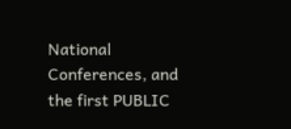National Conferences, and the first PUBLIC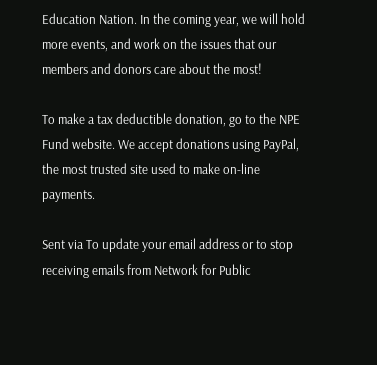Education Nation. In the coming year, we will hold more events, and work on the issues that our members and donors care about the most!

To make a tax deductible donation, go to the NPE Fund website. We accept donations using PayPal, the most trusted site used to make on-line payments.

Sent via To update your email address or to stop receiving emails from Network for Public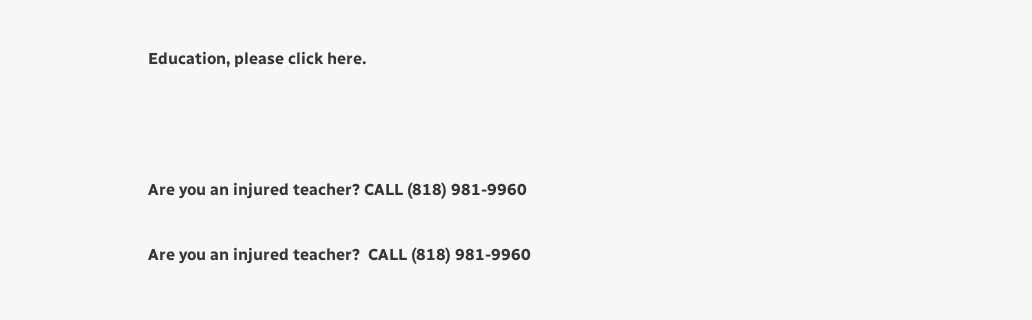Education, please click here.



Are you an injured teacher? CALL (818) 981-9960

Are you an injured teacher?  CALL (818) 981-9960